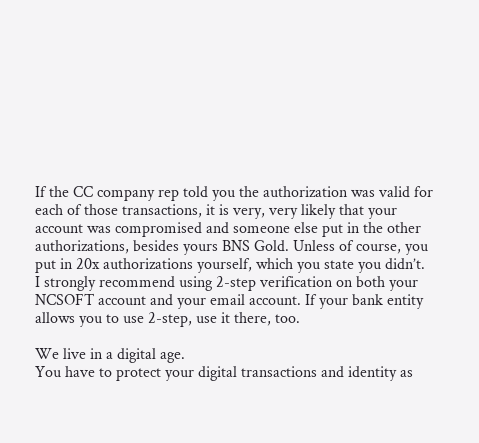If the CC company rep told you the authorization was valid for each of those transactions, it is very, very likely that your account was compromised and someone else put in the other authorizations, besides yours BNS Gold. Unless of course, you put in 20x authorizations yourself, which you state you didn’t.
I strongly recommend using 2-step verification on both your NCSOFT account and your email account. If your bank entity allows you to use 2-step, use it there, too.

We live in a digital age.
You have to protect your digital transactions and identity as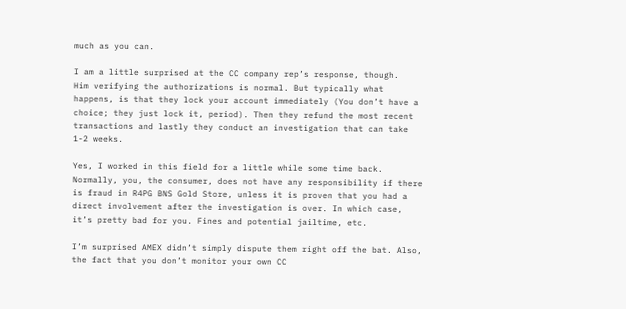much as you can.

I am a little surprised at the CC company rep’s response, though.
Him verifying the authorizations is normal. But typically what happens, is that they lock your account immediately (You don’t have a choice; they just lock it, period). Then they refund the most recent transactions and lastly they conduct an investigation that can take 1-2 weeks.

Yes, I worked in this field for a little while some time back. Normally, you, the consumer, does not have any responsibility if there is fraud in R4PG BNS Gold Store, unless it is proven that you had a direct involvement after the investigation is over. In which case, it’s pretty bad for you. Fines and potential jailtime, etc.

I’m surprised AMEX didn’t simply dispute them right off the bat. Also, the fact that you don’t monitor your own CC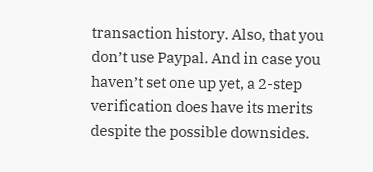transaction history. Also, that you don’t use Paypal. And in case you haven’t set one up yet, a 2-step verification does have its merits despite the possible downsides.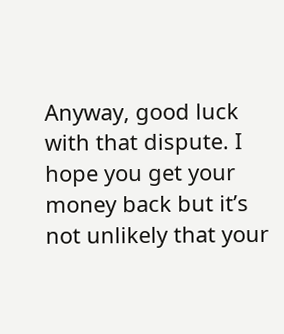Anyway, good luck with that dispute. I hope you get your money back but it’s not unlikely that your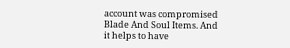account was compromised Blade And Soul Items. And it helps to have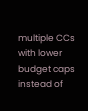multiple CCs with lower budget caps instead of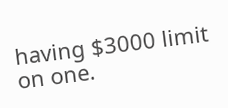having $3000 limit on one.